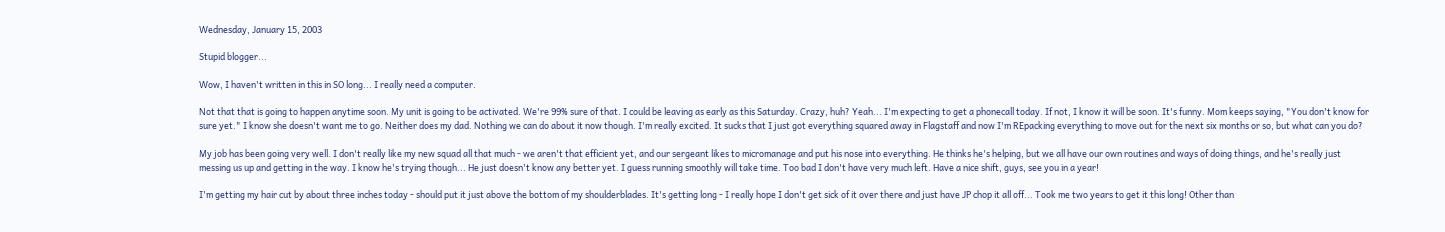Wednesday, January 15, 2003

Stupid blogger...

Wow, I haven't written in this in SO long... I really need a computer.

Not that that is going to happen anytime soon. My unit is going to be activated. We're 99% sure of that. I could be leaving as early as this Saturday. Crazy, huh? Yeah... I'm expecting to get a phonecall today. If not, I know it will be soon. It's funny. Mom keeps saying, "You don't know for sure yet." I know she doesn't want me to go. Neither does my dad. Nothing we can do about it now though. I'm really excited. It sucks that I just got everything squared away in Flagstaff and now I'm REpacking everything to move out for the next six months or so, but what can you do?

My job has been going very well. I don't really like my new squad all that much - we aren't that efficient yet, and our sergeant likes to micromanage and put his nose into everything. He thinks he's helping, but we all have our own routines and ways of doing things, and he's really just messing us up and getting in the way. I know he's trying though... He just doesn't know any better yet. I guess running smoothly will take time. Too bad I don't have very much left. Have a nice shift, guys, see you in a year!

I'm getting my hair cut by about three inches today - should put it just above the bottom of my shoulderblades. It's getting long - I really hope I don't get sick of it over there and just have JP chop it all off... Took me two years to get it this long! Other than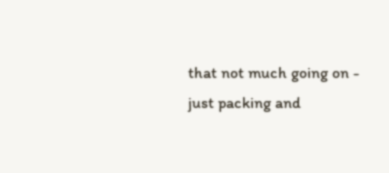that not much going on - just packing and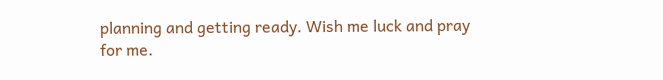planning and getting ready. Wish me luck and pray for me.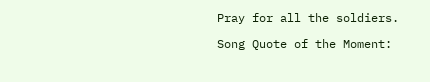Pray for all the soldiers.

Song Quote of the Moment: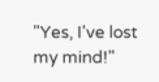"Yes, I've lost my mind!"